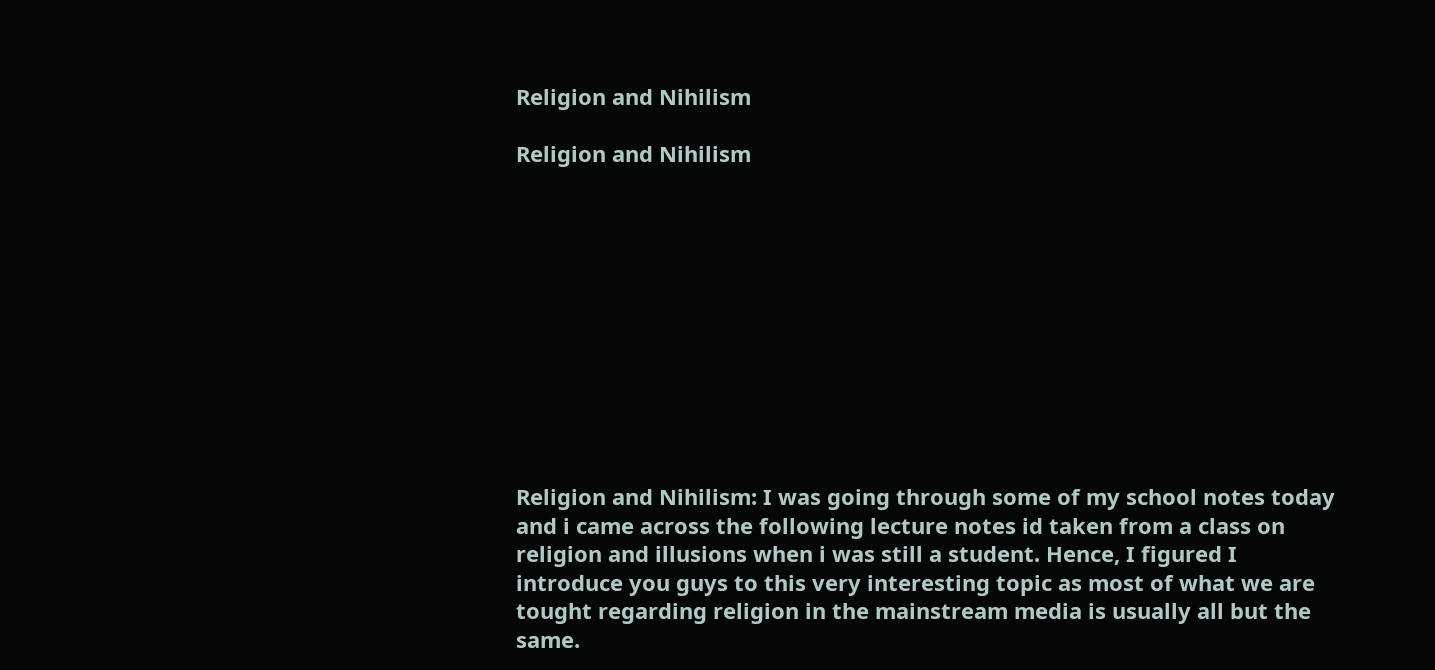Religion and Nihilism

Religion and Nihilism











Religion and Nihilism: I was going through some of my school notes today and i came across the following lecture notes id taken from a class on religion and illusions when i was still a student. Hence, I figured I introduce you guys to this very interesting topic as most of what we are tought regarding religion in the mainstream media is usually all but the same.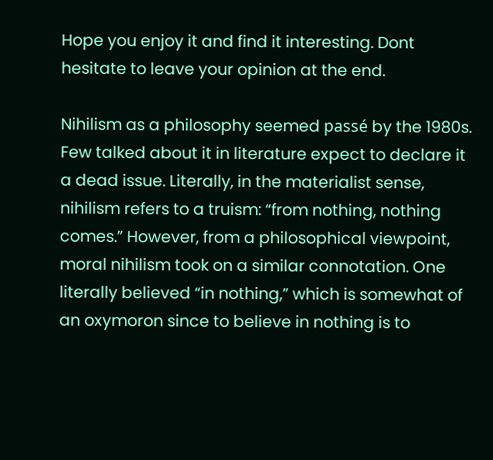Hope you enjoy it and find it interesting. Dont hesitate to leave your opinion at the end.

Nihilism as a philosophy seemed passé by the 1980s. Few talked about it in literature expect to declare it a dead issue. Literally, in the materialist sense, nihilism refers to a truism: “from nothing, nothing comes.” However, from a philosophical viewpoint, moral nihilism took on a similar connotation. One literally believed “in nothing,” which is somewhat of an oxymoron since to believe in nothing is to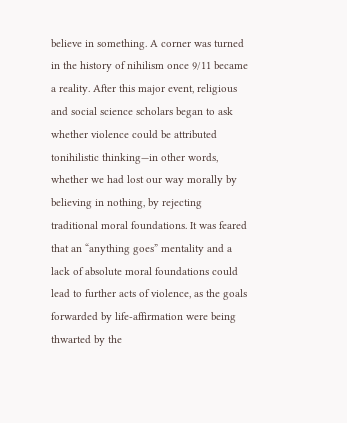believe in something. A corner was turned in the history of nihilism once 9/11 became a reality. After this major event, religious and social science scholars began to ask whether violence could be attributed tonihilistic thinking—in other words, whether we had lost our way morally by believing in nothing, by rejecting traditional moral foundations. It was feared that an “anything goes” mentality and a lack of absolute moral foundations could lead to further acts of violence, as the goals forwarded by life-affirmation were being thwarted by the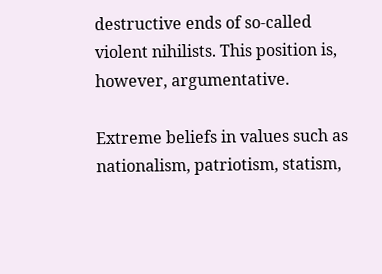destructive ends of so-called violent nihilists. This position is, however, argumentative.

Extreme beliefs in values such as nationalism, patriotism, statism,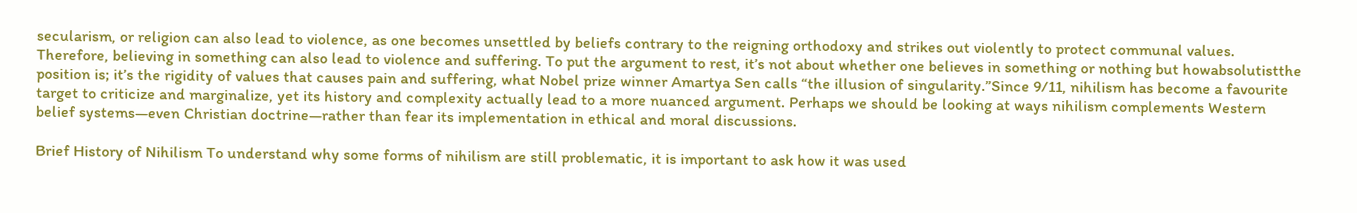secularism, or religion can also lead to violence, as one becomes unsettled by beliefs contrary to the reigning orthodoxy and strikes out violently to protect communal values. Therefore, believing in something can also lead to violence and suffering. To put the argument to rest, it’s not about whether one believes in something or nothing but howabsolutistthe position is; it’s the rigidity of values that causes pain and suffering, what Nobel prize winner Amartya Sen calls “the illusion of singularity.”Since 9/11, nihilism has become a favourite target to criticize and marginalize, yet its history and complexity actually lead to a more nuanced argument. Perhaps we should be looking at ways nihilism complements Western belief systems—even Christian doctrine—rather than fear its implementation in ethical and moral discussions.

Brief History of Nihilism To understand why some forms of nihilism are still problematic, it is important to ask how it was used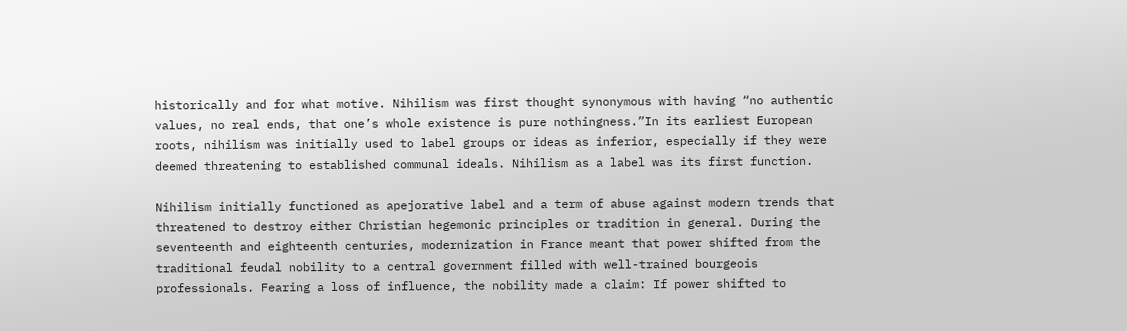historically and for what motive. Nihilism was first thought synonymous with having “no authentic values, no real ends, that one’s whole existence is pure nothingness.”In its earliest European roots, nihilism was initially used to label groups or ideas as inferior, especially if they were deemed threatening to established communal ideals. Nihilism as a label was its first function.

Nihilism initially functioned as apejorative label and a term of abuse against modern trends that threatened to destroy either Christian hegemonic principles or tradition in general. During the seventeenth and eighteenth centuries, modernization in France meant that power shifted from the traditional feudal nobility to a central government filled with well-trained bourgeois professionals. Fearing a loss of influence, the nobility made a claim: If power shifted to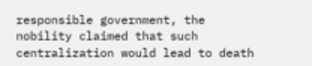responsible government, the nobility claimed that such centralization would lead to death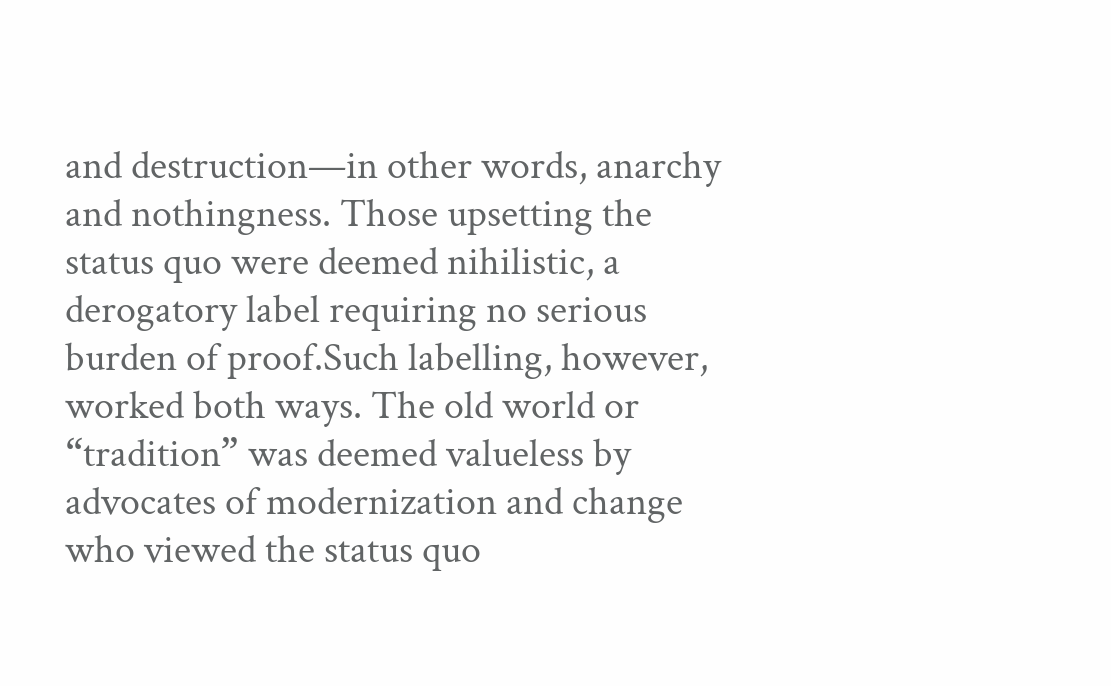and destruction—in other words, anarchy and nothingness. Those upsetting the status quo were deemed nihilistic, a derogatory label requiring no serious burden of proof.Such labelling, however, worked both ways. The old world or “tradition” was deemed valueless by advocates of modernization and change who viewed the status quo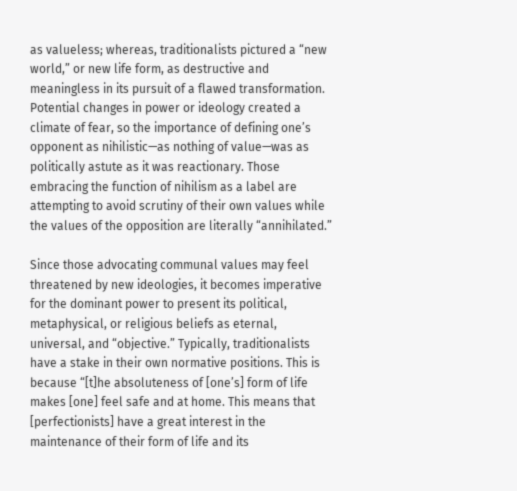as valueless; whereas, traditionalists pictured a “new world,” or new life form, as destructive and meaningless in its pursuit of a flawed transformation. Potential changes in power or ideology created a climate of fear, so the importance of defining one’s opponent as nihilistic—as nothing of value—was as politically astute as it was reactionary. Those embracing the function of nihilism as a label are attempting to avoid scrutiny of their own values while the values of the opposition are literally “annihilated.”

Since those advocating communal values may feel threatened by new ideologies, it becomes imperative for the dominant power to present its political, metaphysical, or religious beliefs as eternal, universal, and “objective.” Typically, traditionalists have a stake in their own normative positions. This is because “[t]he absoluteness of [one’s] form of life makes [one] feel safe and at home. This means that [perfectionists] have a great interest in the maintenance of their form of life and its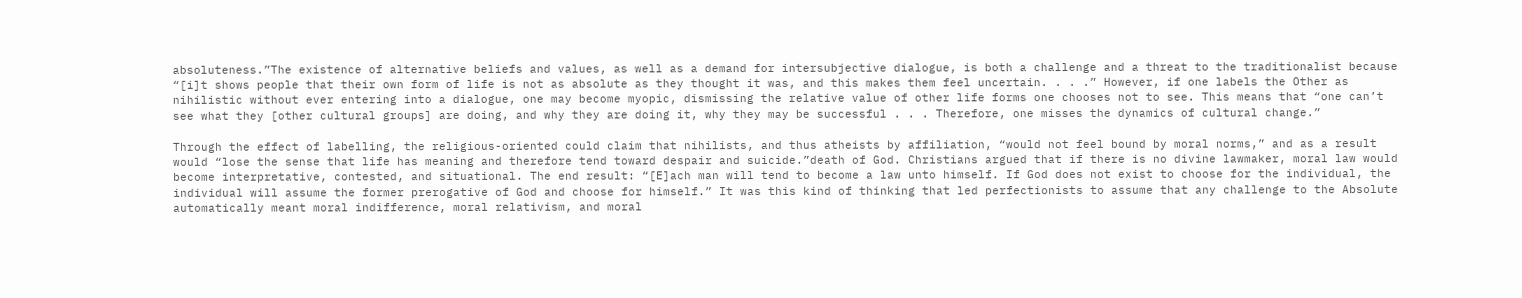absoluteness.”The existence of alternative beliefs and values, as well as a demand for intersubjective dialogue, is both a challenge and a threat to the traditionalist because “[i]t shows people that their own form of life is not as absolute as they thought it was, and this makes them feel uncertain. . . .” However, if one labels the Other as nihilistic without ever entering into a dialogue, one may become myopic, dismissing the relative value of other life forms one chooses not to see. This means that “one can’t see what they [other cultural groups] are doing, and why they are doing it, why they may be successful . . . Therefore, one misses the dynamics of cultural change.”

Through the effect of labelling, the religious-oriented could claim that nihilists, and thus atheists by affiliation, “would not feel bound by moral norms,” and as a result would “lose the sense that life has meaning and therefore tend toward despair and suicide.”death of God. Christians argued that if there is no divine lawmaker, moral law would become interpretative, contested, and situational. The end result: “[E]ach man will tend to become a law unto himself. If God does not exist to choose for the individual, the individual will assume the former prerogative of God and choose for himself.” It was this kind of thinking that led perfectionists to assume that any challenge to the Absolute automatically meant moral indifference, moral relativism, and moral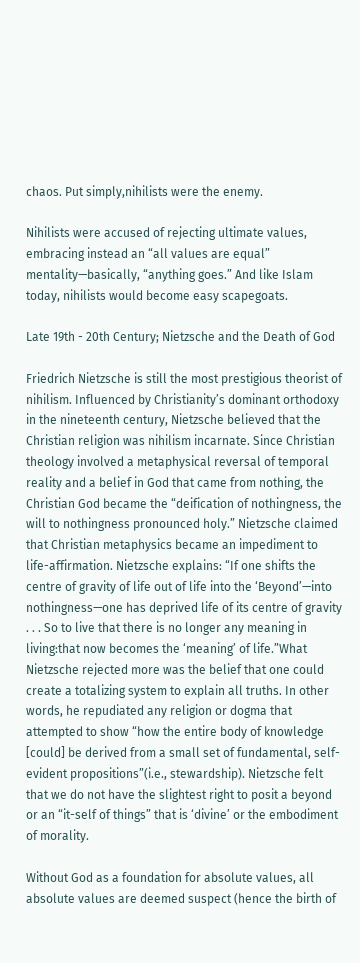chaos. Put simply,nihilists were the enemy.

Nihilists were accused of rejecting ultimate values, embracing instead an “all values are equal” mentality—basically, “anything goes.” And like Islam today, nihilists would become easy scapegoats.

Late 19th - 20th Century; Nietzsche and the Death of God

Friedrich Nietzsche is still the most prestigious theorist of nihilism. Influenced by Christianity’s dominant orthodoxy in the nineteenth century, Nietzsche believed that the Christian religion was nihilism incarnate. Since Christian theology involved a metaphysical reversal of temporal reality and a belief in God that came from nothing, the Christian God became the “deification of nothingness, the will to nothingness pronounced holy.” Nietzsche claimed that Christian metaphysics became an impediment to life-affirmation. Nietzsche explains: “If one shifts the centre of gravity of life out of life into the ‘Beyond’—into nothingness—one has deprived life of its centre of gravity . . . So to live that there is no longer any meaning in living:that now becomes the ‘meaning’ of life.”What Nietzsche rejected more was the belief that one could create a totalizing system to explain all truths. In other words, he repudiated any religion or dogma that attempted to show “how the entire body of knowledge [could] be derived from a small set of fundamental, self-evident propositions”(i.e., stewardship). Nietzsche felt that we do not have the slightest right to posit a beyond or an “it-self of things” that is ‘divine’ or the embodiment of morality.

Without God as a foundation for absolute values, all absolute values are deemed suspect (hence the birth of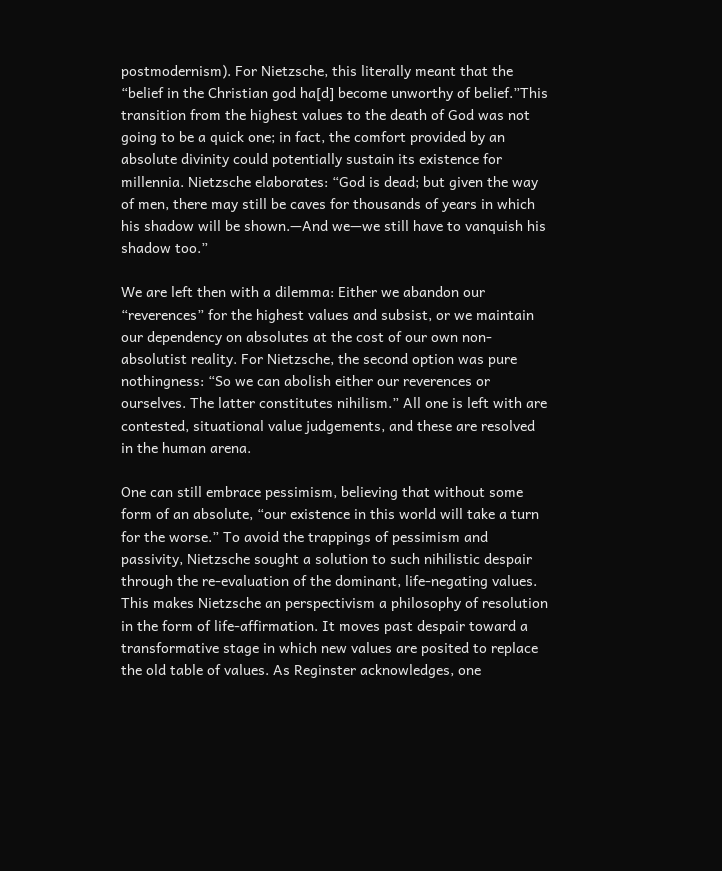postmodernism). For Nietzsche, this literally meant that the “belief in the Christian god ha[d] become unworthy of belief.”This transition from the highest values to the death of God was not going to be a quick one; in fact, the comfort provided by an absolute divinity could potentially sustain its existence for millennia. Nietzsche elaborates: “God is dead; but given the way of men, there may still be caves for thousands of years in which his shadow will be shown.—And we—we still have to vanquish his shadow too.”

We are left then with a dilemma: Either we abandon our “reverences” for the highest values and subsist, or we maintain our dependency on absolutes at the cost of our own non-absolutist reality. For Nietzsche, the second option was pure nothingness: “So we can abolish either our reverences or ourselves. The latter constitutes nihilism.” All one is left with are contested, situational value judgements, and these are resolved in the human arena.

One can still embrace pessimism, believing that without some form of an absolute, “our existence in this world will take a turn for the worse.” To avoid the trappings of pessimism and passivity, Nietzsche sought a solution to such nihilistic despair through the re-evaluation of the dominant, life-negating values. This makes Nietzsche an perspectivism a philosophy of resolution in the form of life-affirmation. It moves past despair toward a transformative stage in which new values are posited to replace the old table of values. As Reginster acknowledges, one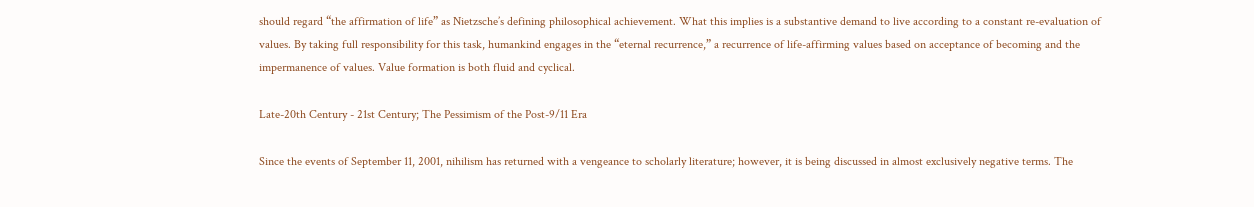should regard “the affirmation of life” as Nietzsche’s defining philosophical achievement. What this implies is a substantive demand to live according to a constant re-evaluation of values. By taking full responsibility for this task, humankind engages in the “eternal recurrence,” a recurrence of life-affirming values based on acceptance of becoming and the impermanence of values. Value formation is both fluid and cyclical.

Late-20th Century - 21st Century; The Pessimism of the Post-9/11 Era

Since the events of September 11, 2001, nihilism has returned with a vengeance to scholarly literature; however, it is being discussed in almost exclusively negative terms. The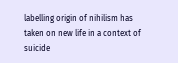labelling origin of nihilism has taken on new life in a context of suicide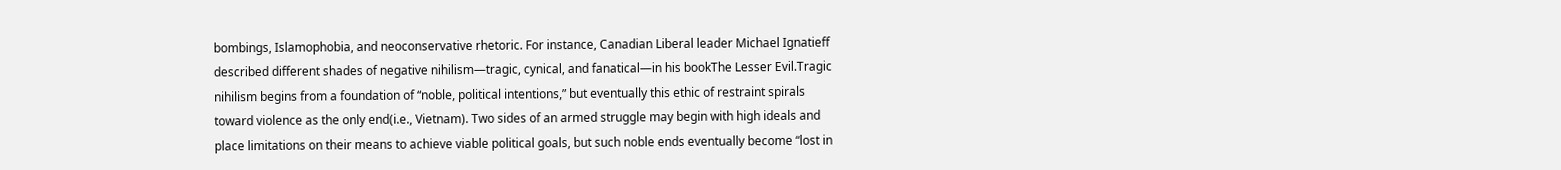bombings, Islamophobia, and neoconservative rhetoric. For instance, Canadian Liberal leader Michael Ignatieff described different shades of negative nihilism—tragic, cynical, and fanatical—in his bookThe Lesser Evil.Tragic nihilism begins from a foundation of “noble, political intentions,” but eventually this ethic of restraint spirals toward violence as the only end(i.e., Vietnam). Two sides of an armed struggle may begin with high ideals and place limitations on their means to achieve viable political goals, but such noble ends eventually become “lost in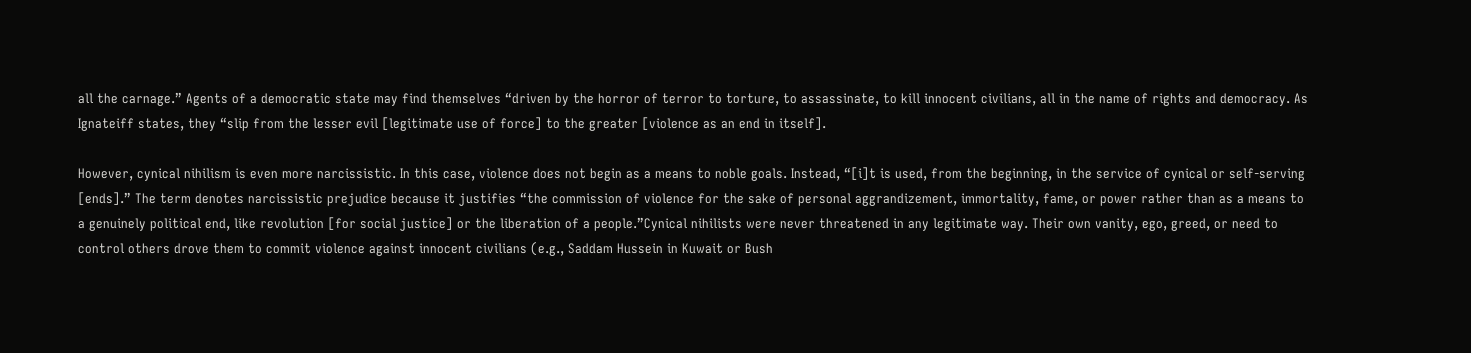all the carnage.” Agents of a democratic state may find themselves “driven by the horror of terror to torture, to assassinate, to kill innocent civilians, all in the name of rights and democracy. As Ignateiff states, they “slip from the lesser evil [legitimate use of force] to the greater [violence as an end in itself].

However, cynical nihilism is even more narcissistic. In this case, violence does not begin as a means to noble goals. Instead, “[i]t is used, from the beginning, in the service of cynical or self-serving [ends].” The term denotes narcissistic prejudice because it justifies “the commission of violence for the sake of personal aggrandizement, immortality, fame, or power rather than as a means to a genuinely political end, like revolution [for social justice] or the liberation of a people.”Cynical nihilists were never threatened in any legitimate way. Their own vanity, ego, greed, or need to control others drove them to commit violence against innocent civilians (e.g., Saddam Hussein in Kuwait or Bush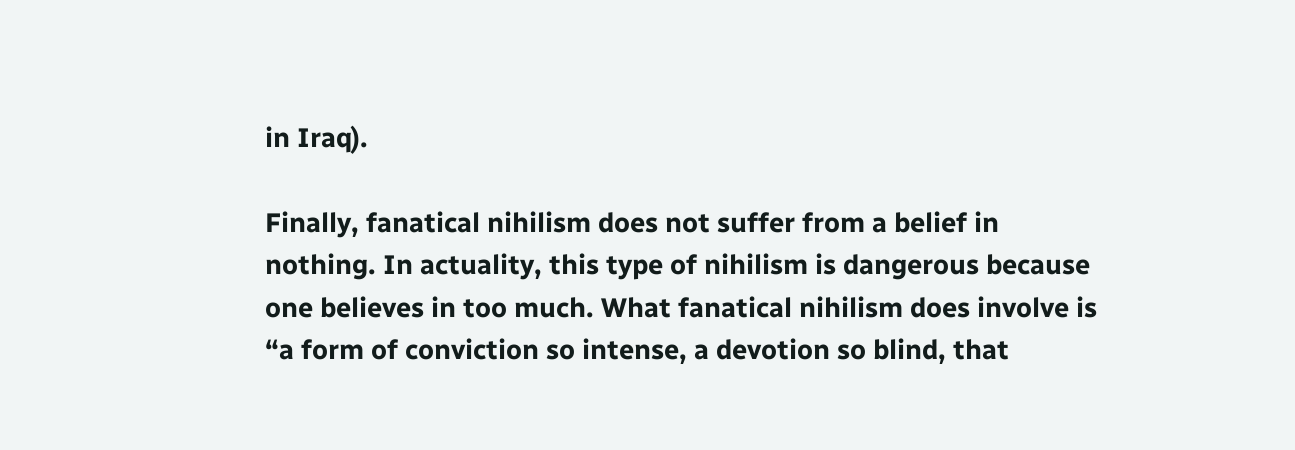in Iraq).

Finally, fanatical nihilism does not suffer from a belief in nothing. In actuality, this type of nihilism is dangerous because one believes in too much. What fanatical nihilism does involve is “a form of conviction so intense, a devotion so blind, that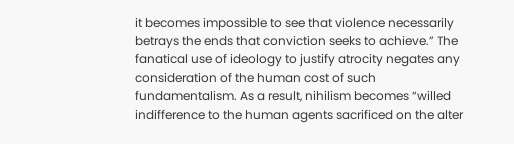it becomes impossible to see that violence necessarily betrays the ends that conviction seeks to achieve.” The fanatical use of ideology to justify atrocity negates any consideration of the human cost of such fundamentalism. As a result, nihilism becomes “willed indifference to the human agents sacrificed on the alter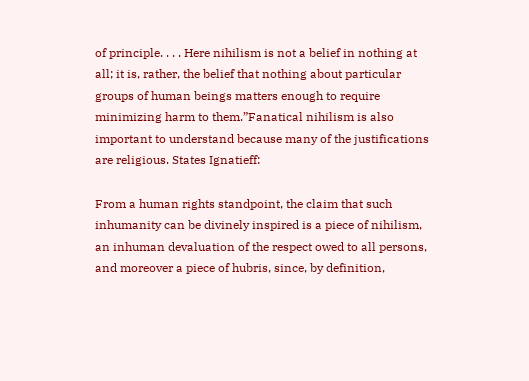of principle. . . . Here nihilism is not a belief in nothing at all; it is, rather, the belief that nothing about particular groups of human beings matters enough to require minimizing harm to them.”Fanatical nihilism is also important to understand because many of the justifications are religious. States Ignatieff:

From a human rights standpoint, the claim that such inhumanity can be divinely inspired is a piece of nihilism, an inhuman devaluation of the respect owed to all persons, and moreover a piece of hubris, since, by definition,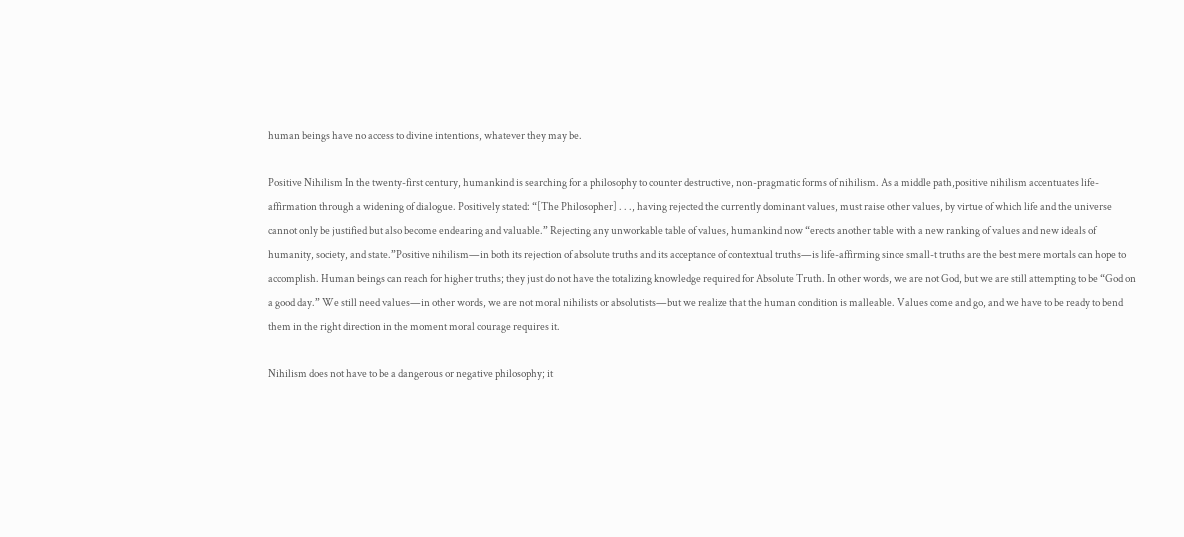human beings have no access to divine intentions, whatever they may be.

Positive Nihilism In the twenty-first century, humankind is searching for a philosophy to counter destructive, non-pragmatic forms of nihilism. As a middle path,positive nihilism accentuates life-affirmation through a widening of dialogue. Positively stated: “[The Philosopher] . . ., having rejected the currently dominant values, must raise other values, by virtue of which life and the universe cannot only be justified but also become endearing and valuable.” Rejecting any unworkable table of values, humankind now “erects another table with a new ranking of values and new ideals of humanity, society, and state.”Positive nihilism—in both its rejection of absolute truths and its acceptance of contextual truths—is life-affirming since small-t truths are the best mere mortals can hope to accomplish. Human beings can reach for higher truths; they just do not have the totalizing knowledge required for Absolute Truth. In other words, we are not God, but we are still attempting to be “God on a good day.” We still need values—in other words, we are not moral nihilists or absolutists—but we realize that the human condition is malleable. Values come and go, and we have to be ready to bend them in the right direction in the moment moral courage requires it.

Nihilism does not have to be a dangerous or negative philosophy; it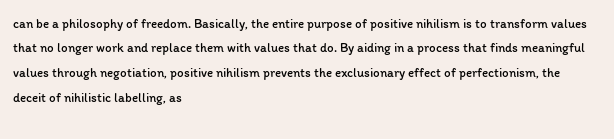can be a philosophy of freedom. Basically, the entire purpose of positive nihilism is to transform values that no longer work and replace them with values that do. By aiding in a process that finds meaningful values through negotiation, positive nihilism prevents the exclusionary effect of perfectionism, the deceit of nihilistic labelling, as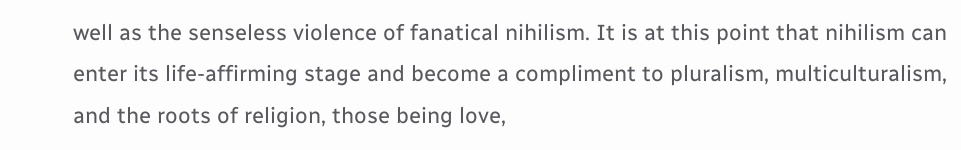well as the senseless violence of fanatical nihilism. It is at this point that nihilism can enter its life-affirming stage and become a compliment to pluralism, multiculturalism, and the roots of religion, those being love,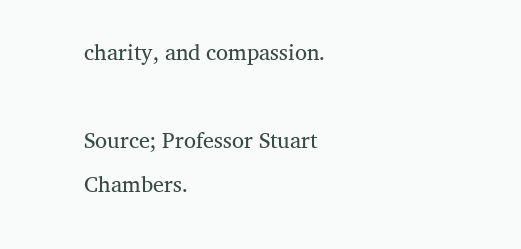charity, and compassion.

Source; Professor Stuart Chambers.